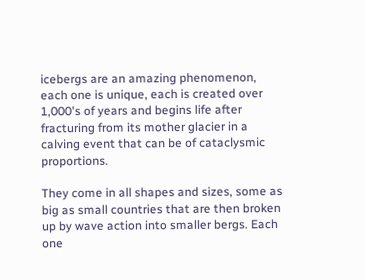icebergs are an amazing phenomenon, each one is unique, each is created over 1,000's of years and begins life after fracturing from its mother glacier in a calving event that can be of cataclysmic proportions.

They come in all shapes and sizes, some as big as small countries that are then broken up by wave action into smaller bergs. Each one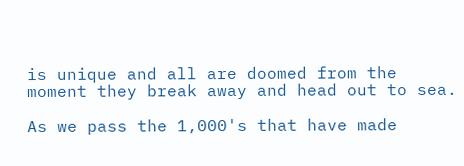is unique and all are doomed from the moment they break away and head out to sea.

As we pass the 1,000's that have made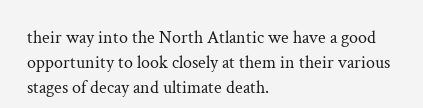their way into the North Atlantic we have a good opportunity to look closely at them in their various stages of decay and ultimate death.